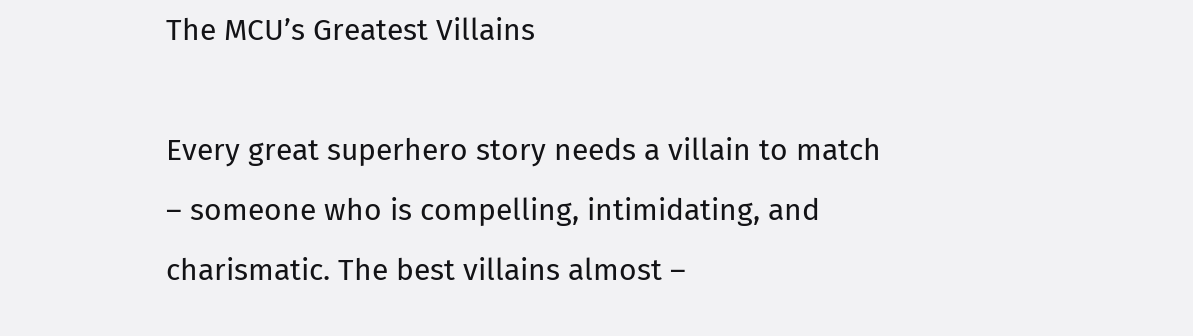The MCU’s Greatest Villains

Every great superhero story needs a villain to match – someone who is compelling, intimidating, and charismatic. The best villains almost –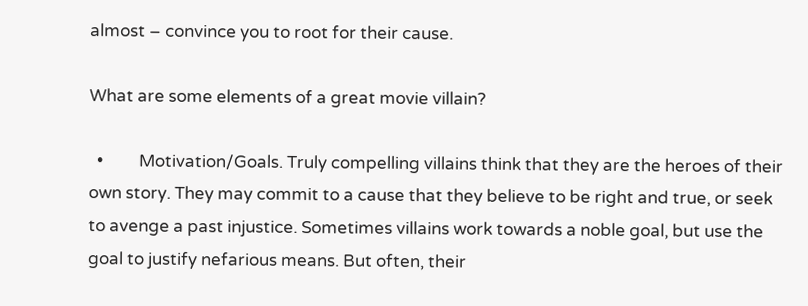almost – convince you to root for their cause.

What are some elements of a great movie villain?

  •         Motivation/Goals. Truly compelling villains think that they are the heroes of their own story. They may commit to a cause that they believe to be right and true, or seek to avenge a past injustice. Sometimes villains work towards a noble goal, but use the goal to justify nefarious means. But often, their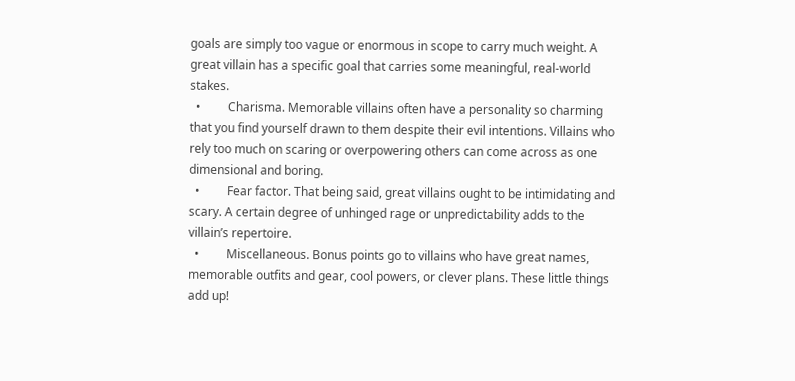goals are simply too vague or enormous in scope to carry much weight. A great villain has a specific goal that carries some meaningful, real-world stakes.
  •         Charisma. Memorable villains often have a personality so charming that you find yourself drawn to them despite their evil intentions. Villains who rely too much on scaring or overpowering others can come across as one dimensional and boring.
  •         Fear factor. That being said, great villains ought to be intimidating and scary. A certain degree of unhinged rage or unpredictability adds to the villain’s repertoire.
  •         Miscellaneous. Bonus points go to villains who have great names, memorable outfits and gear, cool powers, or clever plans. These little things add up!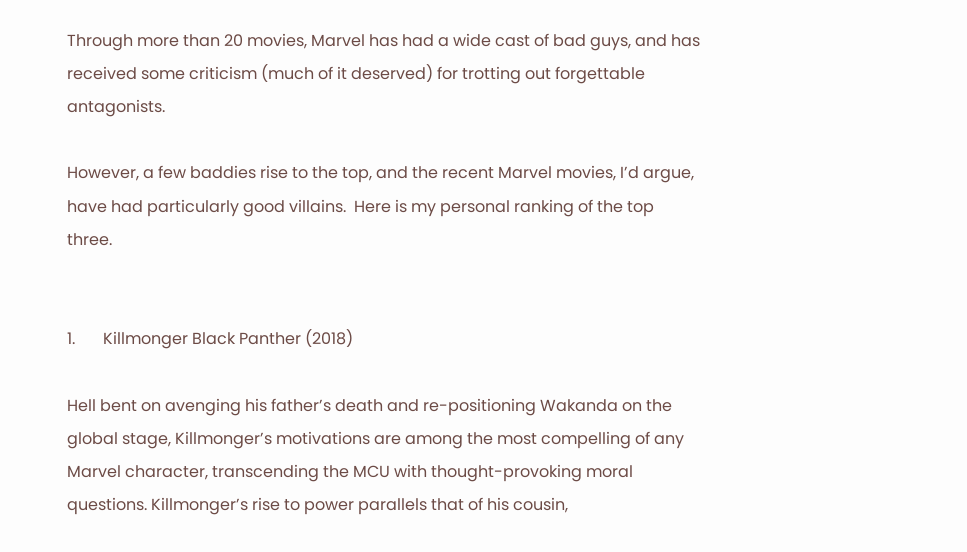Through more than 20 movies, Marvel has had a wide cast of bad guys, and has received some criticism (much of it deserved) for trotting out forgettable antagonists.

However, a few baddies rise to the top, and the recent Marvel movies, I’d argue, have had particularly good villains.  Here is my personal ranking of the top three.


1.       Killmonger Black Panther (2018)

Hell bent on avenging his father’s death and re-positioning Wakanda on the global stage, Killmonger’s motivations are among the most compelling of any Marvel character, transcending the MCU with thought-provoking moral questions. Killmonger’s rise to power parallels that of his cousin,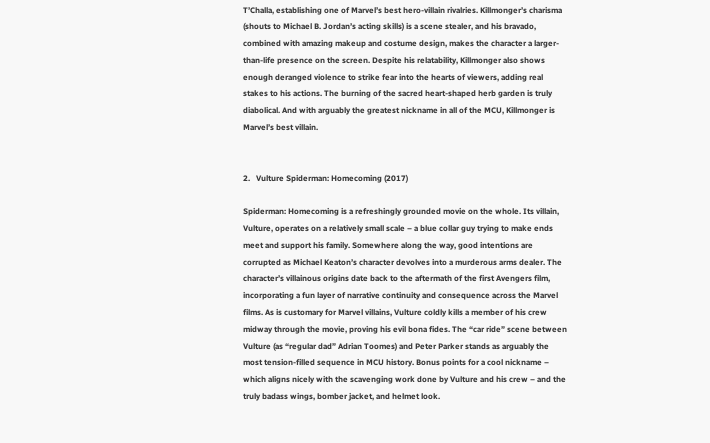T’Challa, establishing one of Marvel’s best hero-villain rivalries. Killmonger’s charisma (shouts to Michael B. Jordan’s acting skills) is a scene stealer, and his bravado, combined with amazing makeup and costume design, makes the character a larger-than-life presence on the screen. Despite his relatability, Killmonger also shows enough deranged violence to strike fear into the hearts of viewers, adding real stakes to his actions. The burning of the sacred heart-shaped herb garden is truly diabolical. And with arguably the greatest nickname in all of the MCU, Killmonger is Marvel’s best villain.


2.   Vulture Spiderman: Homecoming (2017)

Spiderman: Homecoming is a refreshingly grounded movie on the whole. Its villain, Vulture, operates on a relatively small scale – a blue collar guy trying to make ends meet and support his family. Somewhere along the way, good intentions are corrupted as Michael Keaton’s character devolves into a murderous arms dealer. The character’s villainous origins date back to the aftermath of the first Avengers film, incorporating a fun layer of narrative continuity and consequence across the Marvel films. As is customary for Marvel villains, Vulture coldly kills a member of his crew midway through the movie, proving his evil bona fides. The “car ride” scene between Vulture (as “regular dad” Adrian Toomes) and Peter Parker stands as arguably the most tension-filled sequence in MCU history. Bonus points for a cool nickname – which aligns nicely with the scavenging work done by Vulture and his crew – and the truly badass wings, bomber jacket, and helmet look.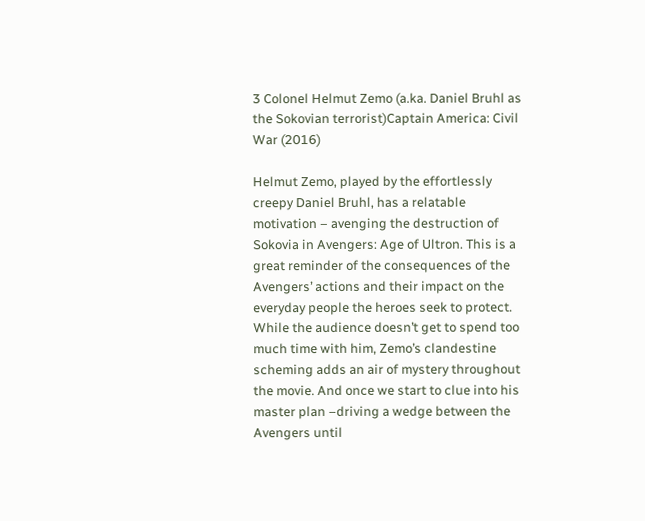3 Colonel Helmut Zemo (a.ka. Daniel Bruhl as the Sokovian terrorist)Captain America: Civil War (2016)

Helmut Zemo, played by the effortlessly creepy Daniel Bruhl, has a relatable motivation – avenging the destruction of Sokovia in Avengers: Age of Ultron. This is a great reminder of the consequences of the Avengers’ actions and their impact on the everyday people the heroes seek to protect. While the audience doesn’t get to spend too much time with him, Zemo’s clandestine scheming adds an air of mystery throughout the movie. And once we start to clue into his master plan –driving a wedge between the Avengers until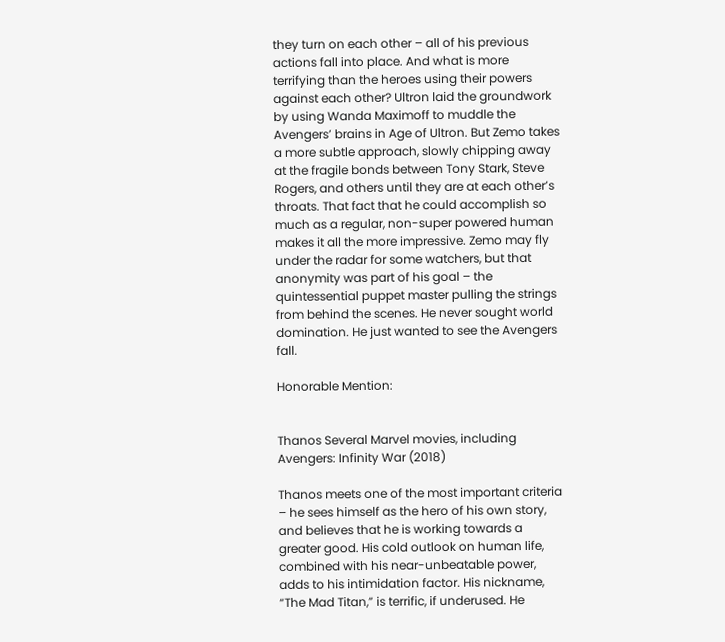they turn on each other – all of his previous actions fall into place. And what is more terrifying than the heroes using their powers against each other? Ultron laid the groundwork by using Wanda Maximoff to muddle the Avengers’ brains in Age of Ultron. But Zemo takes a more subtle approach, slowly chipping away at the fragile bonds between Tony Stark, Steve Rogers, and others until they are at each other’s throats. That fact that he could accomplish so much as a regular, non-super powered human makes it all the more impressive. Zemo may fly under the radar for some watchers, but that anonymity was part of his goal – the quintessential puppet master pulling the strings from behind the scenes. He never sought world domination. He just wanted to see the Avengers fall.

Honorable Mention:


Thanos Several Marvel movies, including Avengers: Infinity War (2018)

Thanos meets one of the most important criteria – he sees himself as the hero of his own story, and believes that he is working towards a greater good. His cold outlook on human life, combined with his near-unbeatable power, adds to his intimidation factor. His nickname, “The Mad Titan,” is terrific, if underused. He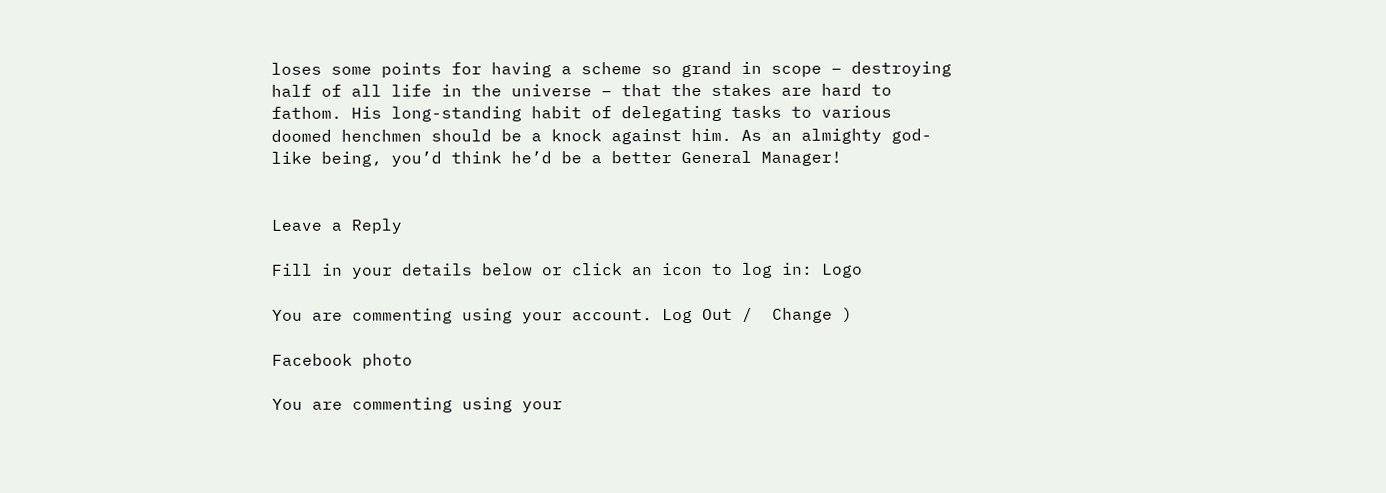loses some points for having a scheme so grand in scope – destroying half of all life in the universe – that the stakes are hard to fathom. His long-standing habit of delegating tasks to various doomed henchmen should be a knock against him. As an almighty god-like being, you’d think he’d be a better General Manager!


Leave a Reply

Fill in your details below or click an icon to log in: Logo

You are commenting using your account. Log Out /  Change )

Facebook photo

You are commenting using your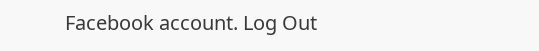Facebook account. Log Out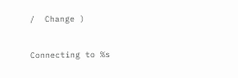/  Change )

Connecting to %s